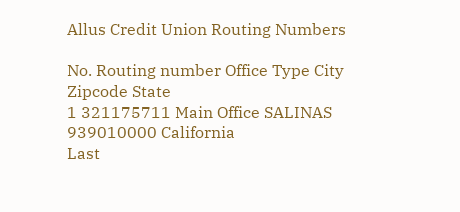Allus Credit Union Routing Numbers

No. Routing number Office Type City Zipcode State
1 321175711 Main Office SALINAS 939010000 California
Last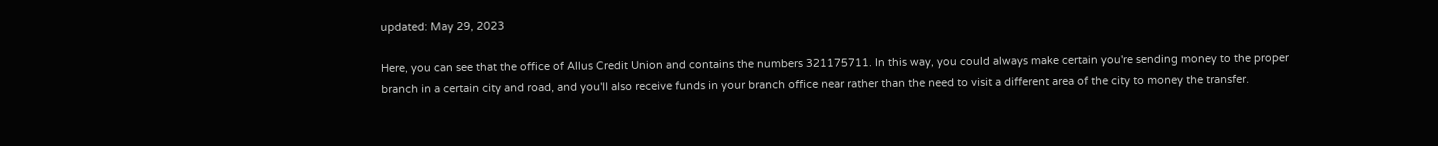updated: May 29, 2023

Here, you can see that the office of Allus Credit Union and contains the numbers 321175711. In this way, you could always make certain you're sending money to the proper branch in a certain city and road, and you'll also receive funds in your branch office near rather than the need to visit a different area of the city to money the transfer.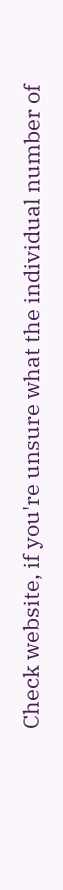Check website, if you're unsure what the individual number of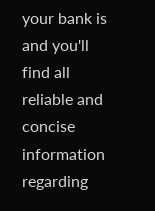your bank is and you'll find all reliable and concise information regarding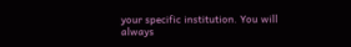your specific institution. You will always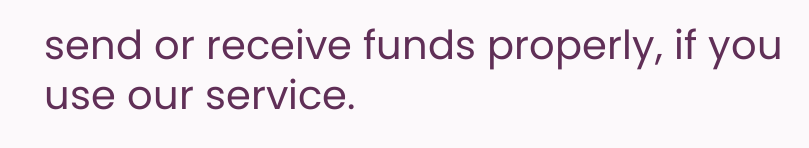send or receive funds properly, if you use our service.